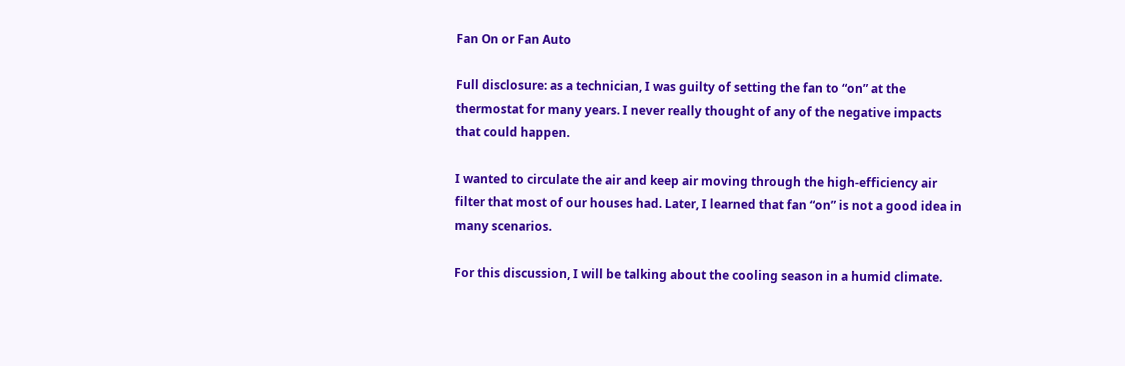Fan On or Fan Auto

Full disclosure: as a technician, I was guilty of setting the fan to “on” at the thermostat for many years. I never really thought of any of the negative impacts that could happen.

I wanted to circulate the air and keep air moving through the high-efficiency air filter that most of our houses had. Later, I learned that fan “on” is not a good idea in many scenarios.

For this discussion, I will be talking about the cooling season in a humid climate.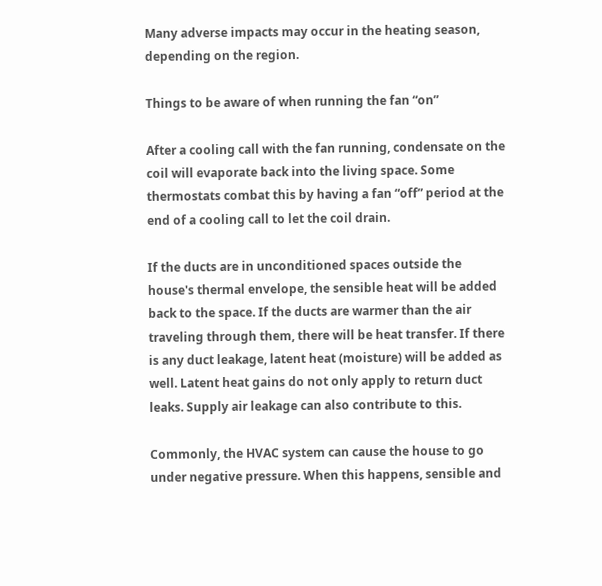Many adverse impacts may occur in the heating season, depending on the region.

Things to be aware of when running the fan “on”

After a cooling call with the fan running, condensate on the coil will evaporate back into the living space. Some thermostats combat this by having a fan “off” period at the end of a cooling call to let the coil drain.

If the ducts are in unconditioned spaces outside the house's thermal envelope, the sensible heat will be added back to the space. If the ducts are warmer than the air traveling through them, there will be heat transfer. If there is any duct leakage, latent heat (moisture) will be added as well. Latent heat gains do not only apply to return duct leaks. Supply air leakage can also contribute to this.

Commonly, the HVAC system can cause the house to go under negative pressure. When this happens, sensible and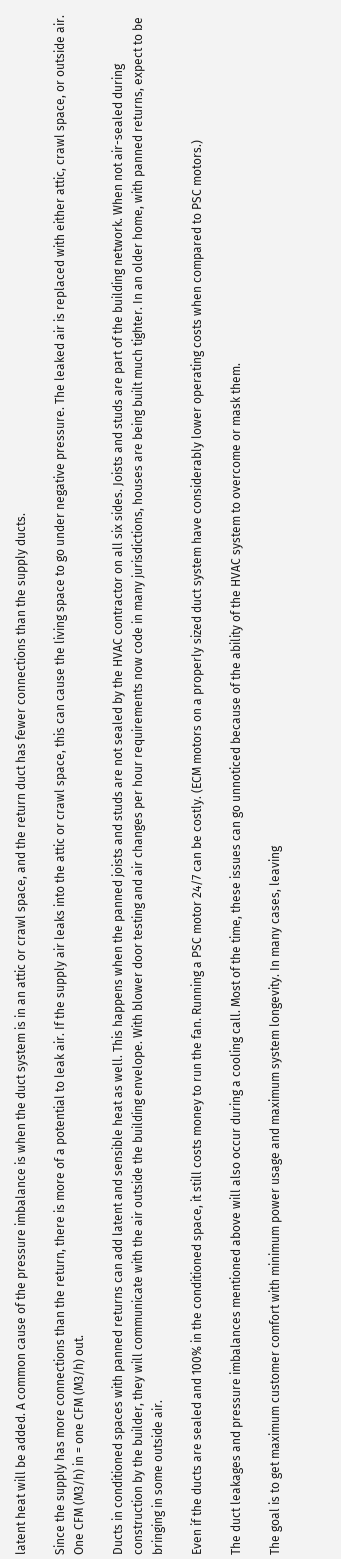latent heat will be added. A common cause of the pressure imbalance is when the duct system is in an attic or crawl space, and the return duct has fewer connections than the supply ducts.

Since the supply has more connections than the return, there is more of a potential to leak air. If the supply air leaks into the attic or crawl space, this can cause the living space to go under negative pressure. The leaked air is replaced with either attic, crawl space, or outside air. One CFM (M3/h) in = one CFM (M3/h) out.

Ducts in conditioned spaces with panned returns can add latent and sensible heat as well. This happens when the panned joists and studs are not sealed by the HVAC contractor on all six sides. Joists and studs are part of the building network. When not air-sealed during construction by the builder, they will communicate with the air outside the building envelope. With blower door testing and air changes per hour requirements now code in many jurisdictions, houses are being built much tighter. In an older home, with panned returns, expect to be bringing in some outside air.

Even if the ducts are sealed and 100% in the conditioned space, it still costs money to run the fan. Running a PSC motor 24/7 can be costly. (ECM motors on a properly sized duct system have considerably lower operating costs when compared to PSC motors.)

The duct leakages and pressure imbalances mentioned above will also occur during a cooling call. Most of the time, these issues can go unnoticed because of the ability of the HVAC system to overcome or mask them.

The goal is to get maximum customer comfort with minimum power usage and maximum system longevity. In many cases, leaving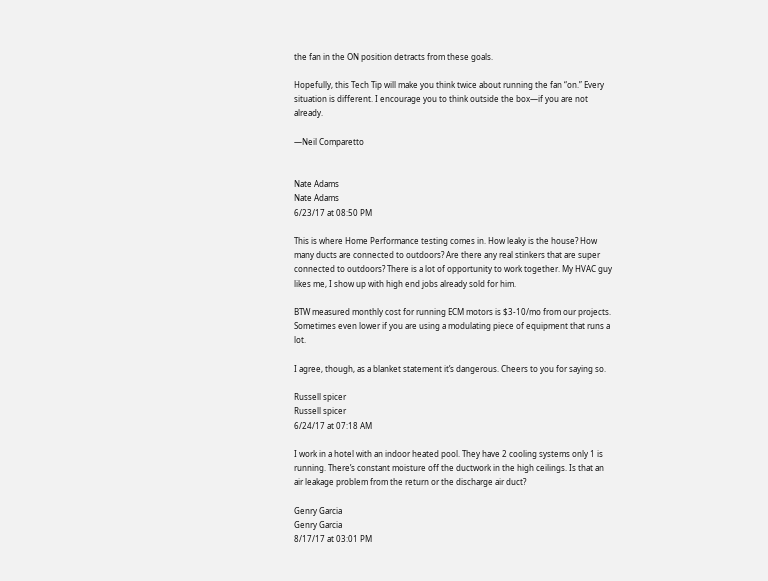the fan in the ON position detracts from these goals.

Hopefully, this Tech Tip will make you think twice about running the fan “on.” Every situation is different. I encourage you to think outside the box—if you are not already.

—Neil Comparetto


Nate Adams
Nate Adams
6/23/17 at 08:50 PM

This is where Home Performance testing comes in. How leaky is the house? How many ducts are connected to outdoors? Are there any real stinkers that are super connected to outdoors? There is a lot of opportunity to work together. My HVAC guy likes me, I show up with high end jobs already sold for him.

BTW measured monthly cost for running ECM motors is $3-10/mo from our projects. Sometimes even lower if you are using a modulating piece of equipment that runs a lot.

I agree, though, as a blanket statement it’s dangerous. Cheers to you for saying so.

Russell spicer
Russell spicer
6/24/17 at 07:18 AM

I work in a hotel with an indoor heated pool. They have 2 cooling systems only 1 is running. There’s constant moisture off the ductwork in the high ceilings. Is that an air leakage problem from the return or the discharge air duct?

Genry Garcia
Genry Garcia
8/17/17 at 03:01 PM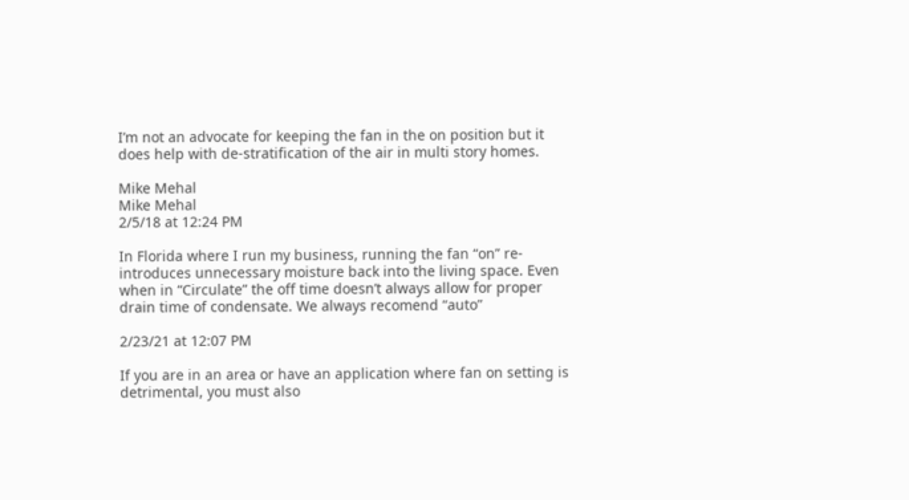I’m not an advocate for keeping the fan in the on position but it does help with de-stratification of the air in multi story homes.

Mike Mehal
Mike Mehal
2/5/18 at 12:24 PM

In Florida where I run my business, running the fan “on” re-introduces unnecessary moisture back into the living space. Even when in “Circulate” the off time doesn’t always allow for proper drain time of condensate. We always recomend “auto”

2/23/21 at 12:07 PM

If you are in an area or have an application where fan on setting is detrimental, you must also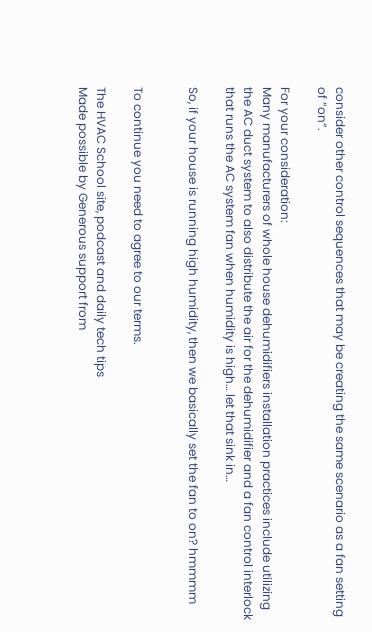consider other control sequences that may be creating the same scenario as a fan setting of “on”.

For your consideration:
Many manufacturers of whole house dehumidifiers installation practices include utilizing the AC duct system to also distribute the air for the dehumidifier and a fan control interlock that runs the AC system fan when humidity is high… let that sink in…

So, if your house is running high humidity, then we basically set the fan to on? hmmmm


To continue you need to agree to our terms.

The HVAC School site, podcast and daily tech tips
Made possible by Generous support from